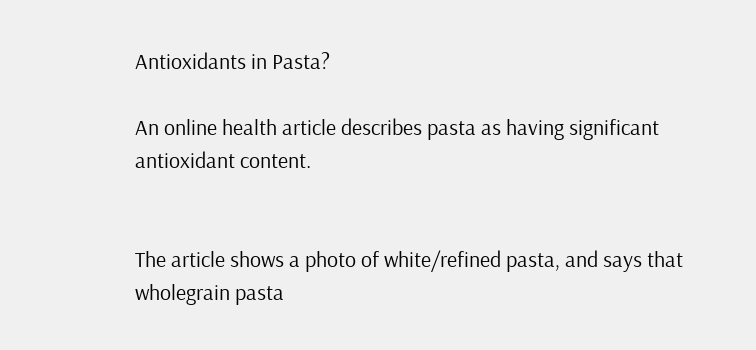Antioxidants in Pasta?

An online health article describes pasta as having significant antioxidant content.


The article shows a photo of white/refined pasta, and says that wholegrain pasta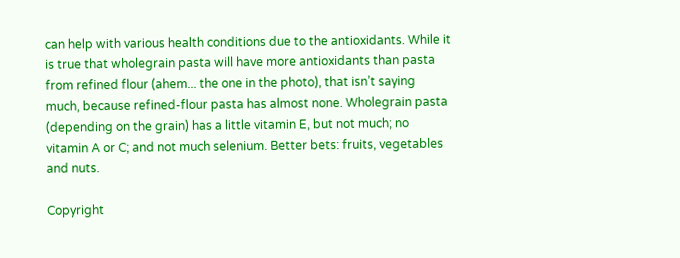can help with various health conditions due to the antioxidants. While it is true that wholegrain pasta will have more antioxidants than pasta from refined flour (ahem... the one in the photo), that isn’t saying much, because refined-flour pasta has almost none. Wholegrain pasta (depending on the grain) has a little vitamin E, but not much; no vitamin A or C; and not much selenium. Better bets: fruits, vegetables and nuts.

Copyright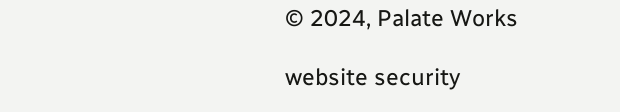© 2024, Palate Works

website security